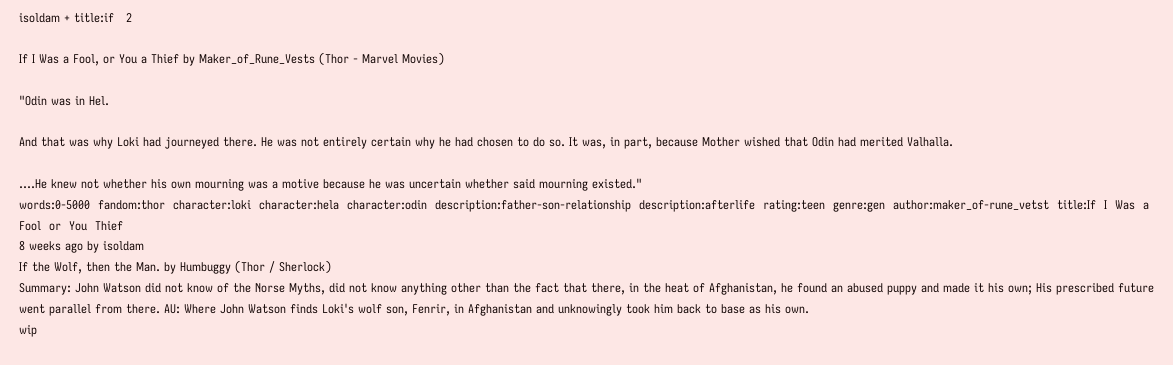isoldam + title:if   2

If I Was a Fool, or You a Thief by Maker_of_Rune_Vests (Thor - Marvel Movies)

"Odin was in Hel.

And that was why Loki had journeyed there. He was not entirely certain why he had chosen to do so. It was, in part, because Mother wished that Odin had merited Valhalla.

....He knew not whether his own mourning was a motive because he was uncertain whether said mourning existed."
words:0-5000  fandom:thor  character:loki  character:hela  character:odin  description:father-son-relationship  description:afterlife  rating:teen  genre:gen  author:maker_of-rune_vetst  title:If  I  Was  a  Fool  or  You  Thief
8 weeks ago by isoldam
If the Wolf, then the Man. by Humbuggy (Thor / Sherlock)
Summary: John Watson did not know of the Norse Myths, did not know anything other than the fact that there, in the heat of Afghanistan, he found an abused puppy and made it his own; His prescribed future went parallel from there. AU: Where John Watson finds Loki's wolf son, Fenrir, in Afghanistan and unknowingly took him back to base as his own.
wip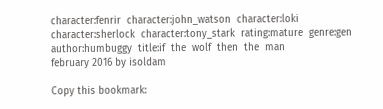character:fenrir  character:john_watson  character:loki  character:sherlock  character:tony_stark  rating:mature  genre:gen  author:humbuggy  title:if  the  wolf  then  the  man
february 2016 by isoldam

Copy this bookmark: